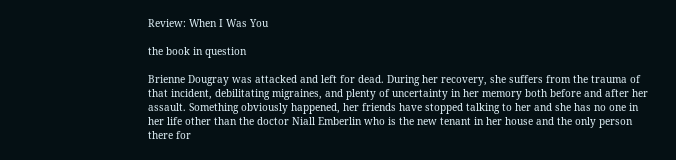Review: When I Was You

the book in question

Brienne Dougray was attacked and left for dead. During her recovery, she suffers from the trauma of that incident, debilitating migraines, and plenty of uncertainty in her memory both before and after her assault. Something obviously happened, her friends have stopped talking to her and she has no one in her life other than the doctor Niall Emberlin who is the new tenant in her house and the only person there for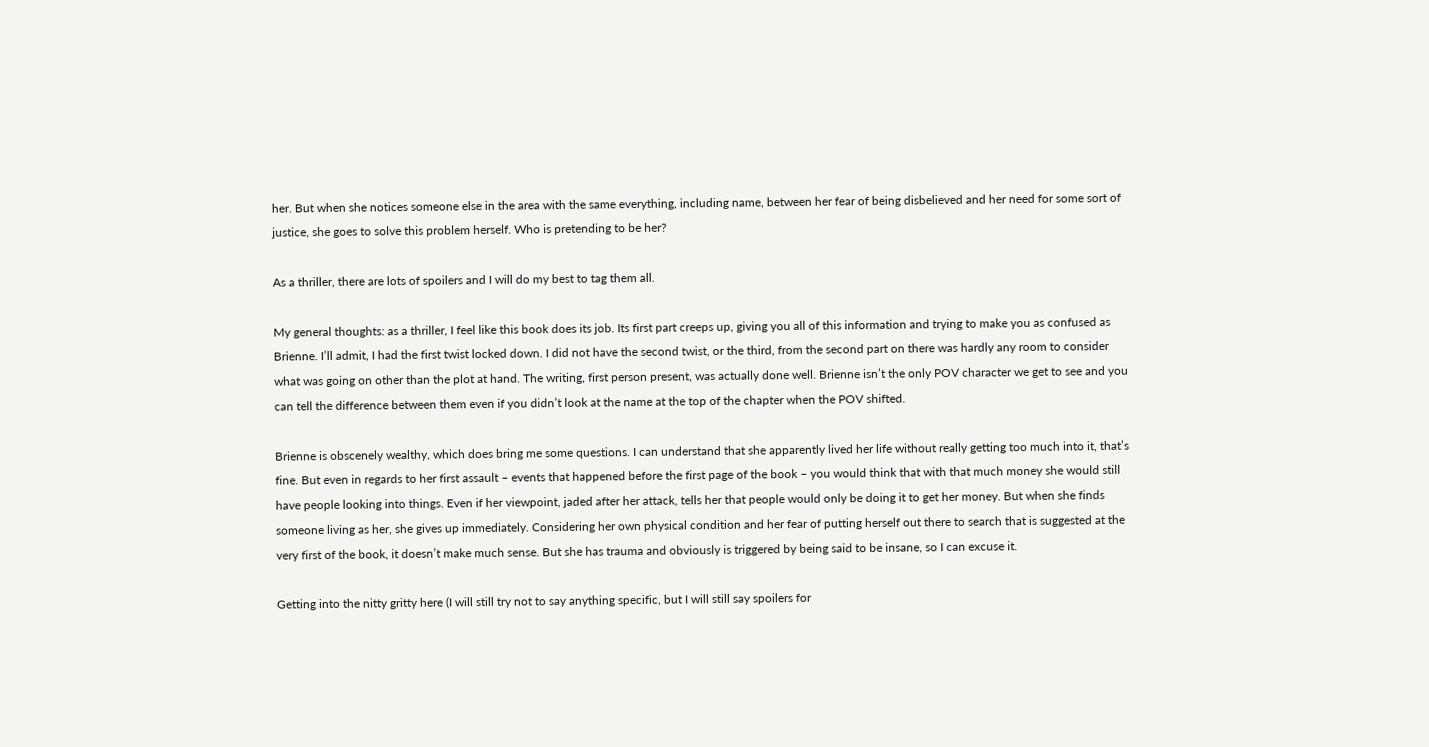her. But when she notices someone else in the area with the same everything, including name, between her fear of being disbelieved and her need for some sort of justice, she goes to solve this problem herself. Who is pretending to be her?

As a thriller, there are lots of spoilers and I will do my best to tag them all.

My general thoughts: as a thriller, I feel like this book does its job. Its first part creeps up, giving you all of this information and trying to make you as confused as Brienne. I’ll admit, I had the first twist locked down. I did not have the second twist, or the third, from the second part on there was hardly any room to consider what was going on other than the plot at hand. The writing, first person present, was actually done well. Brienne isn’t the only POV character we get to see and you can tell the difference between them even if you didn’t look at the name at the top of the chapter when the POV shifted.

Brienne is obscenely wealthy, which does bring me some questions. I can understand that she apparently lived her life without really getting too much into it, that’s fine. But even in regards to her first assault – events that happened before the first page of the book – you would think that with that much money she would still have people looking into things. Even if her viewpoint, jaded after her attack, tells her that people would only be doing it to get her money. But when she finds someone living as her, she gives up immediately. Considering her own physical condition and her fear of putting herself out there to search that is suggested at the very first of the book, it doesn’t make much sense. But she has trauma and obviously is triggered by being said to be insane, so I can excuse it.

Getting into the nitty gritty here (I will still try not to say anything specific, but I will still say spoilers for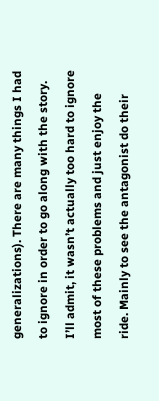generalizations). There are many things I had to ignore in order to go along with the story. I’ll admit, it wasn’t actually too hard to ignore most of these problems and just enjoy the ride. Mainly to see the antagonist do their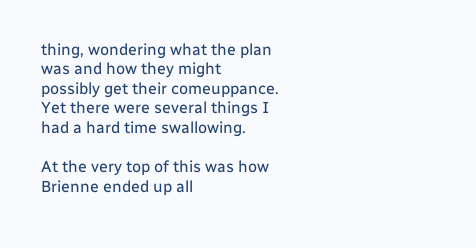thing, wondering what the plan was and how they might possibly get their comeuppance. Yet there were several things I had a hard time swallowing.

At the very top of this was how Brienne ended up all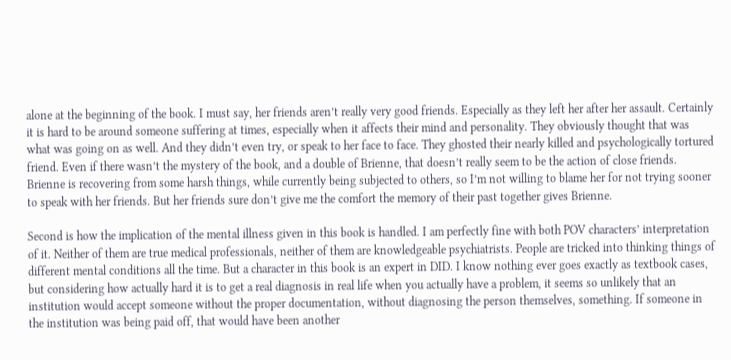alone at the beginning of the book. I must say, her friends aren’t really very good friends. Especially as they left her after her assault. Certainly it is hard to be around someone suffering at times, especially when it affects their mind and personality. They obviously thought that was what was going on as well. And they didn’t even try, or speak to her face to face. They ghosted their nearly killed and psychologically tortured friend. Even if there wasn’t the mystery of the book, and a double of Brienne, that doesn’t really seem to be the action of close friends. Brienne is recovering from some harsh things, while currently being subjected to others, so I’m not willing to blame her for not trying sooner to speak with her friends. But her friends sure don’t give me the comfort the memory of their past together gives Brienne.

Second is how the implication of the mental illness given in this book is handled. I am perfectly fine with both POV characters’ interpretation of it. Neither of them are true medical professionals, neither of them are knowledgeable psychiatrists. People are tricked into thinking things of different mental conditions all the time. But a character in this book is an expert in DID. I know nothing ever goes exactly as textbook cases, but considering how actually hard it is to get a real diagnosis in real life when you actually have a problem, it seems so unlikely that an institution would accept someone without the proper documentation, without diagnosing the person themselves, something. If someone in the institution was being paid off, that would have been another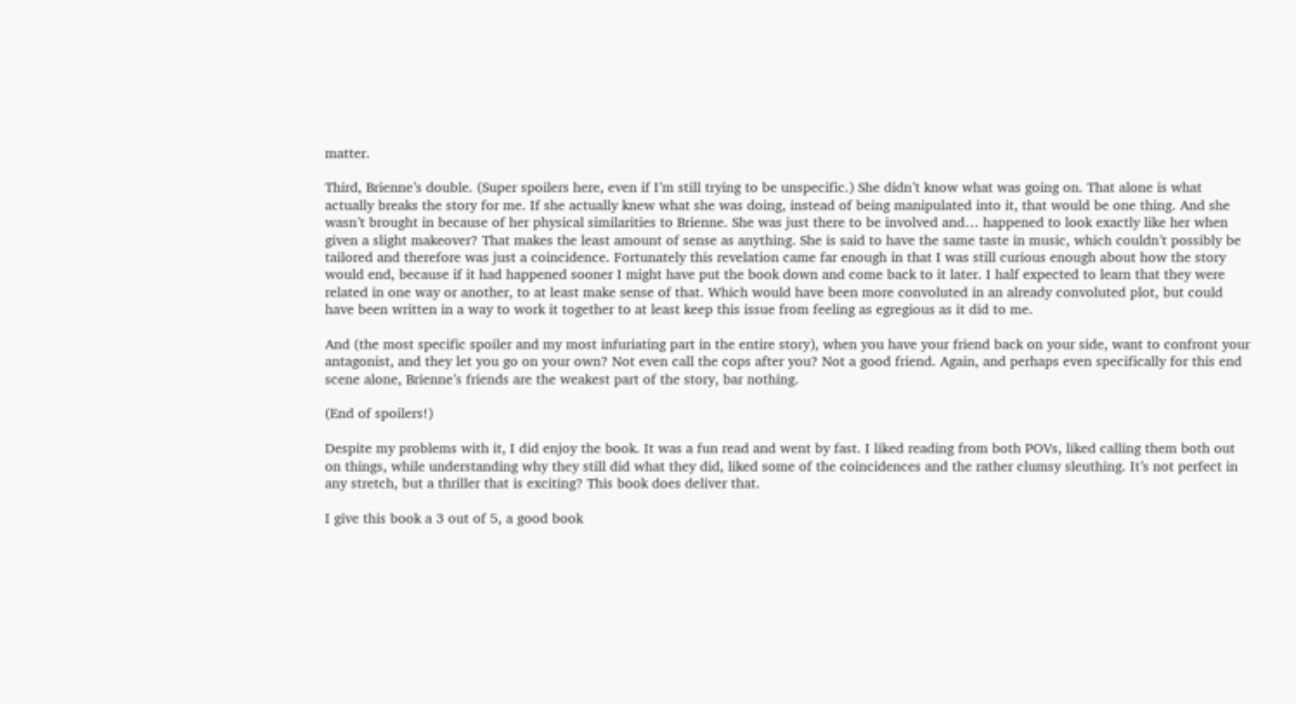matter.

Third, Brienne’s double. (Super spoilers here, even if I’m still trying to be unspecific.) She didn’t know what was going on. That alone is what actually breaks the story for me. If she actually knew what she was doing, instead of being manipulated into it, that would be one thing. And she wasn’t brought in because of her physical similarities to Brienne. She was just there to be involved and… happened to look exactly like her when given a slight makeover? That makes the least amount of sense as anything. She is said to have the same taste in music, which couldn’t possibly be tailored and therefore was just a coincidence. Fortunately this revelation came far enough in that I was still curious enough about how the story would end, because if it had happened sooner I might have put the book down and come back to it later. I half expected to learn that they were related in one way or another, to at least make sense of that. Which would have been more convoluted in an already convoluted plot, but could have been written in a way to work it together to at least keep this issue from feeling as egregious as it did to me.

And (the most specific spoiler and my most infuriating part in the entire story), when you have your friend back on your side, want to confront your antagonist, and they let you go on your own? Not even call the cops after you? Not a good friend. Again, and perhaps even specifically for this end scene alone, Brienne’s friends are the weakest part of the story, bar nothing.

(End of spoilers!)

Despite my problems with it, I did enjoy the book. It was a fun read and went by fast. I liked reading from both POVs, liked calling them both out on things, while understanding why they still did what they did, liked some of the coincidences and the rather clumsy sleuthing. It’s not perfect in any stretch, but a thriller that is exciting? This book does deliver that.

I give this book a 3 out of 5, a good book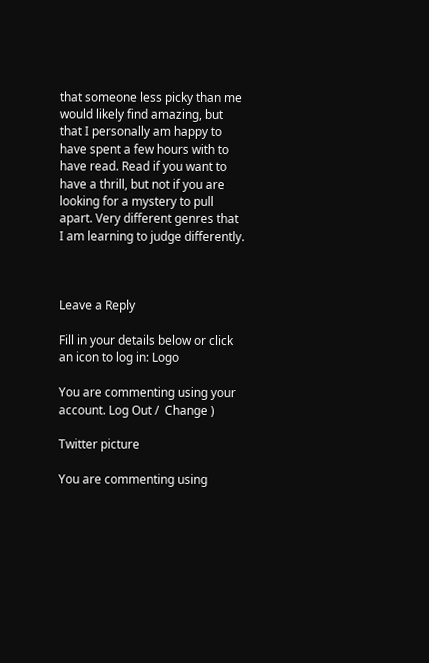that someone less picky than me would likely find amazing, but that I personally am happy to have spent a few hours with to have read. Read if you want to have a thrill, but not if you are looking for a mystery to pull apart. Very different genres that I am learning to judge differently.



Leave a Reply

Fill in your details below or click an icon to log in: Logo

You are commenting using your account. Log Out /  Change )

Twitter picture

You are commenting using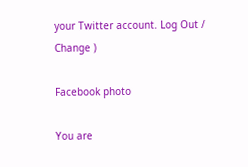your Twitter account. Log Out /  Change )

Facebook photo

You are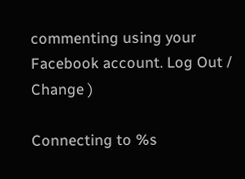commenting using your Facebook account. Log Out /  Change )

Connecting to %s